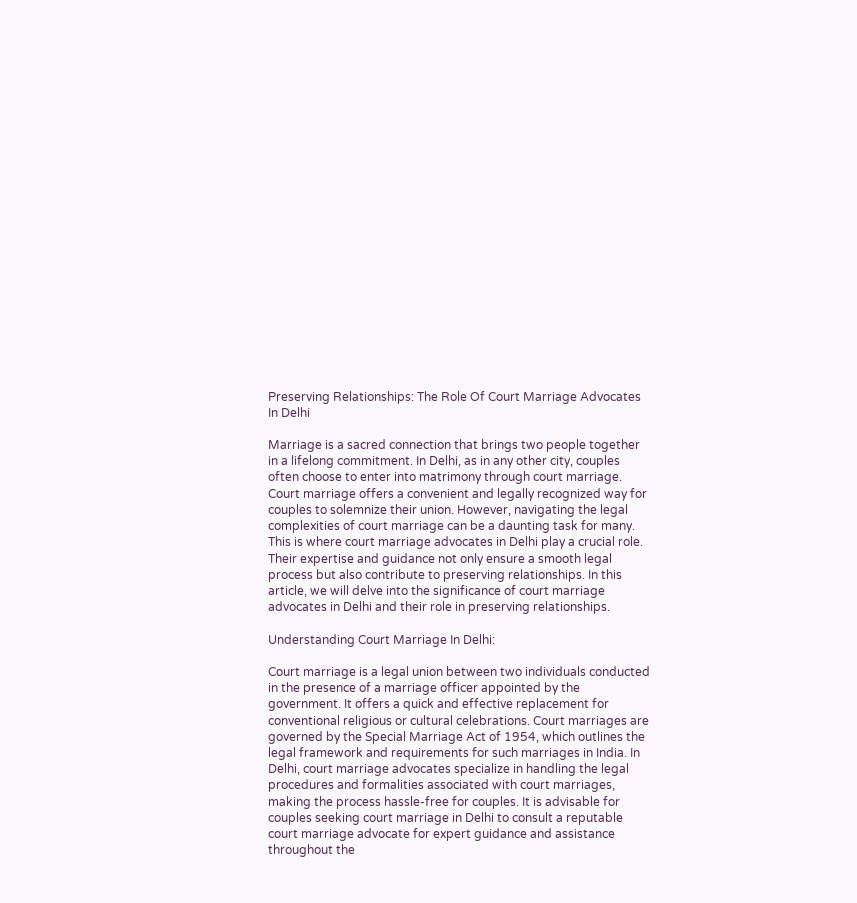Preserving Relationships: The Role Of Court Marriage Advocates In Delhi

Marriage is a sacred connection that brings two people together in a lifelong commitment. In Delhi, as in any other city, couples often choose to enter into matrimony through court marriage. Court marriage offers a convenient and legally recognized way for couples to solemnize their union. However, navigating the legal complexities of court marriage can be a daunting task for many. This is where court marriage advocates in Delhi play a crucial role. Their expertise and guidance not only ensure a smooth legal process but also contribute to preserving relationships. In this article, we will delve into the significance of court marriage advocates in Delhi and their role in preserving relationships.

Understanding Court Marriage In Delhi:

Court marriage is a legal union between two individuals conducted in the presence of a marriage officer appointed by the government. It offers a quick and effective replacement for conventional religious or cultural celebrations. Court marriages are governed by the Special Marriage Act of 1954, which outlines the legal framework and requirements for such marriages in India. In Delhi, court marriage advocates specialize in handling the legal procedures and formalities associated with court marriages, making the process hassle-free for couples. It is advisable for couples seeking court marriage in Delhi to consult a reputable court marriage advocate for expert guidance and assistance throughout the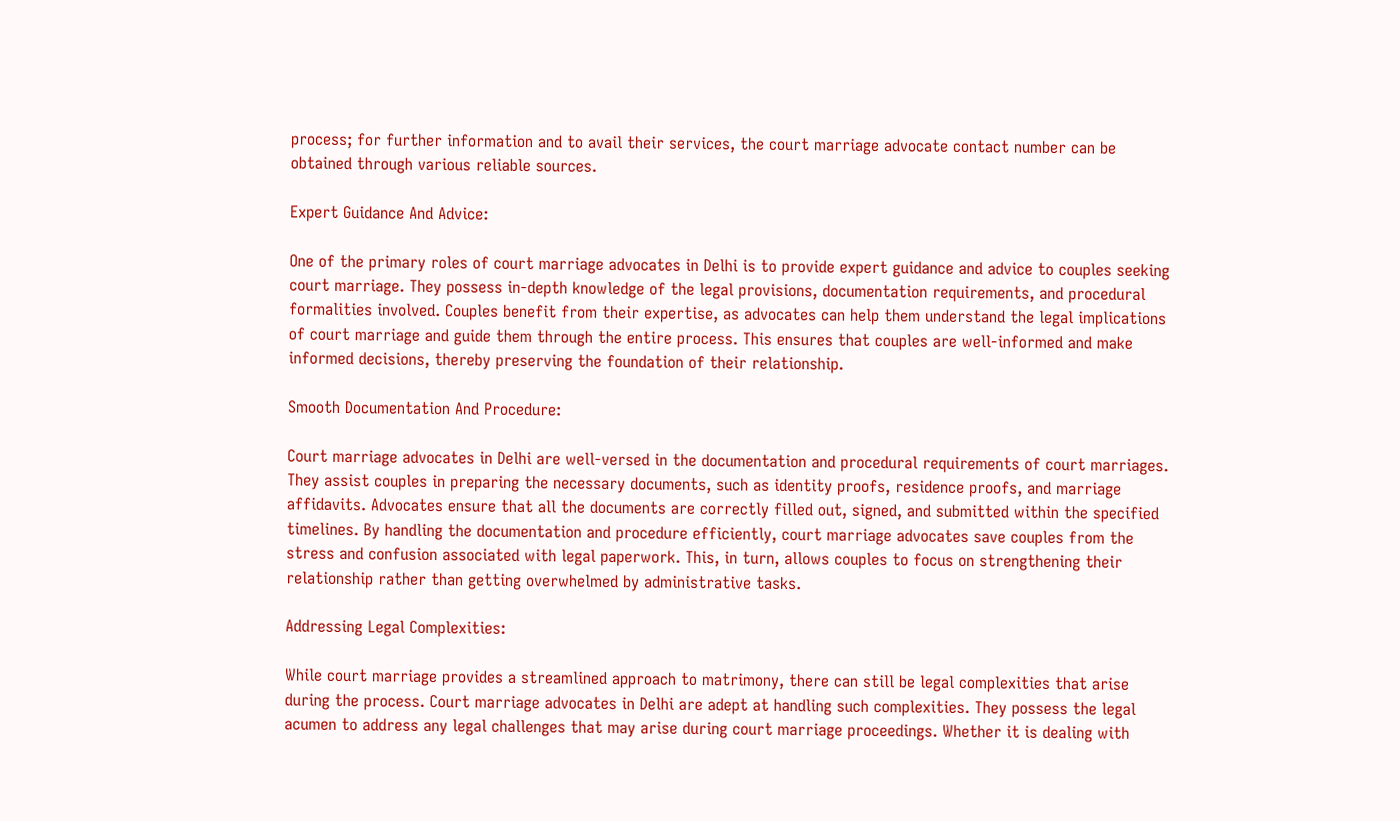process; for further information and to avail their services, the court marriage advocate contact number can be obtained through various reliable sources.

Expert Guidance And Advice:

One of the primary roles of court marriage advocates in Delhi is to provide expert guidance and advice to couples seeking court marriage. They possess in-depth knowledge of the legal provisions, documentation requirements, and procedural formalities involved. Couples benefit from their expertise, as advocates can help them understand the legal implications of court marriage and guide them through the entire process. This ensures that couples are well-informed and make informed decisions, thereby preserving the foundation of their relationship.

Smooth Documentation And Procedure:

Court marriage advocates in Delhi are well-versed in the documentation and procedural requirements of court marriages. They assist couples in preparing the necessary documents, such as identity proofs, residence proofs, and marriage affidavits. Advocates ensure that all the documents are correctly filled out, signed, and submitted within the specified timelines. By handling the documentation and procedure efficiently, court marriage advocates save couples from the stress and confusion associated with legal paperwork. This, in turn, allows couples to focus on strengthening their relationship rather than getting overwhelmed by administrative tasks.

Addressing Legal Complexities:

While court marriage provides a streamlined approach to matrimony, there can still be legal complexities that arise during the process. Court marriage advocates in Delhi are adept at handling such complexities. They possess the legal acumen to address any legal challenges that may arise during court marriage proceedings. Whether it is dealing with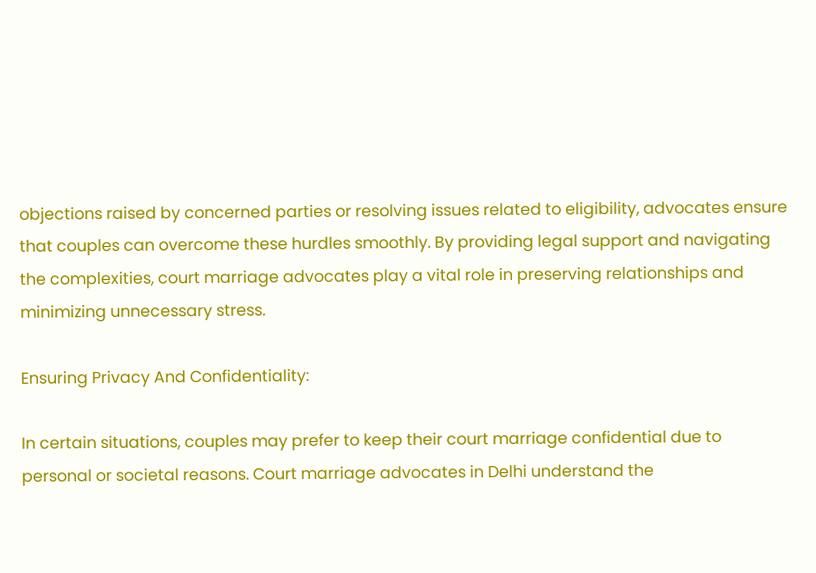objections raised by concerned parties or resolving issues related to eligibility, advocates ensure that couples can overcome these hurdles smoothly. By providing legal support and navigating the complexities, court marriage advocates play a vital role in preserving relationships and minimizing unnecessary stress.

Ensuring Privacy And Confidentiality:

In certain situations, couples may prefer to keep their court marriage confidential due to personal or societal reasons. Court marriage advocates in Delhi understand the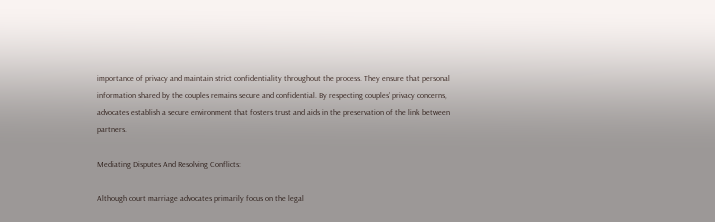importance of privacy and maintain strict confidentiality throughout the process. They ensure that personal information shared by the couples remains secure and confidential. By respecting couples’ privacy concerns, advocates establish a secure environment that fosters trust and aids in the preservation of the link between partners.

Mediating Disputes And Resolving Conflicts:

Although court marriage advocates primarily focus on the legal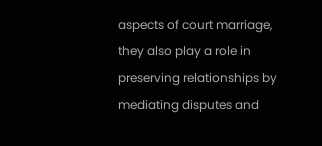aspects of court marriage, they also play a role in preserving relationships by mediating disputes and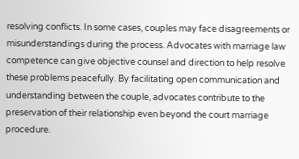resolving conflicts. In some cases, couples may face disagreements or misunderstandings during the process. Advocates with marriage law competence can give objective counsel and direction to help resolve these problems peacefully. By facilitating open communication and understanding between the couple, advocates contribute to the preservation of their relationship even beyond the court marriage procedure.